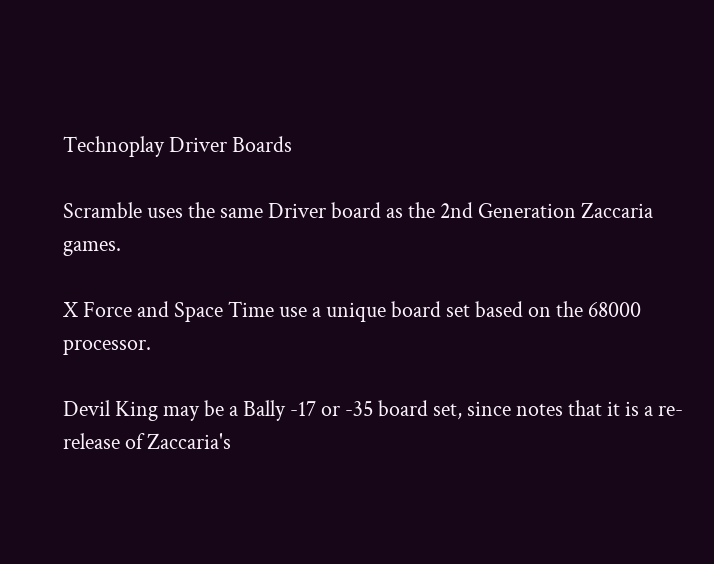Technoplay Driver Boards

Scramble uses the same Driver board as the 2nd Generation Zaccaria games.

X Force and Space Time use a unique board set based on the 68000 processor.

Devil King may be a Bally -17 or -35 board set, since notes that it is a re-release of Zaccaria's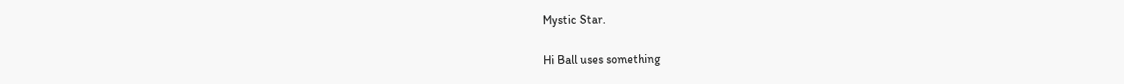Mystic Star.

Hi Ball uses something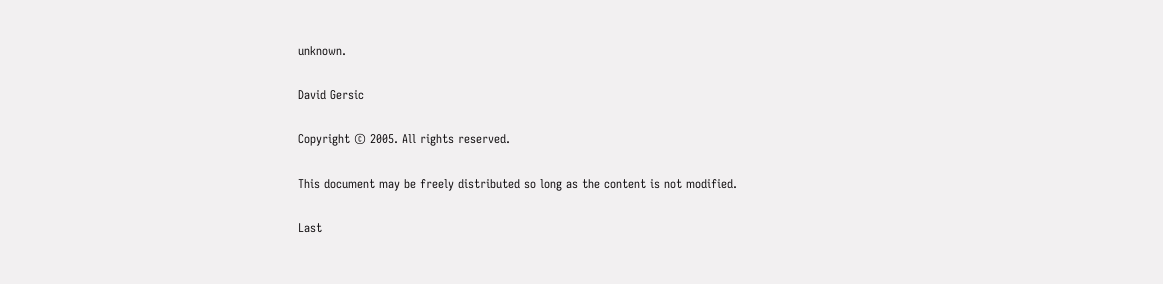unknown.

David Gersic

Copyright © 2005. All rights reserved.

This document may be freely distributed so long as the content is not modified.

Last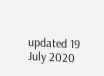updated 19 July 2020